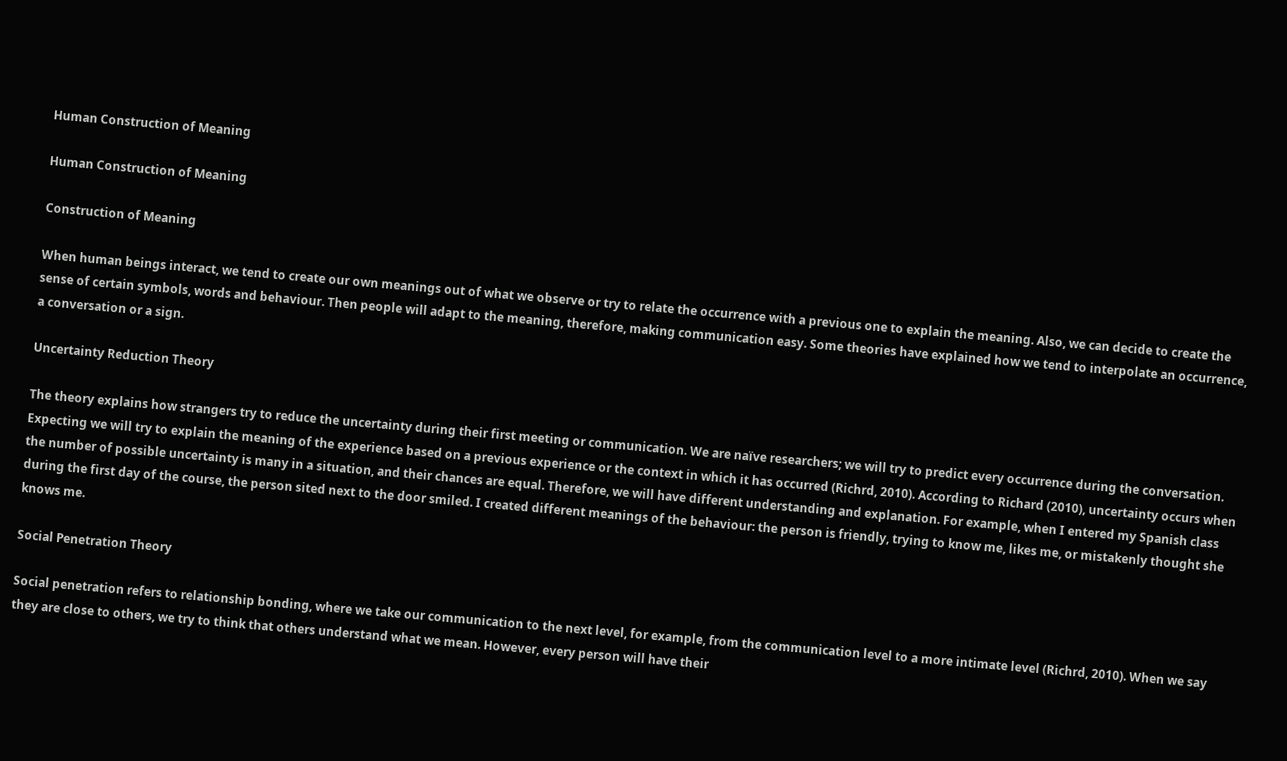Human Construction of Meaning

Human Construction of Meaning

Construction of Meaning

When human beings interact, we tend to create our own meanings out of what we observe or try to relate the occurrence with a previous one to explain the meaning. Also, we can decide to create the sense of certain symbols, words and behaviour. Then people will adapt to the meaning, therefore, making communication easy. Some theories have explained how we tend to interpolate an occurrence, a conversation or a sign.

Uncertainty Reduction Theory

The theory explains how strangers try to reduce the uncertainty during their first meeting or communication. We are naïve researchers; we will try to predict every occurrence during the conversation. Expecting we will try to explain the meaning of the experience based on a previous experience or the context in which it has occurred (Richrd, 2010). According to Richard (2010), uncertainty occurs when the number of possible uncertainty is many in a situation, and their chances are equal. Therefore, we will have different understanding and explanation. For example, when I entered my Spanish class during the first day of the course, the person sited next to the door smiled. I created different meanings of the behaviour: the person is friendly, trying to know me, likes me, or mistakenly thought she knows me.

Social Penetration Theory

Social penetration refers to relationship bonding, where we take our communication to the next level, for example, from the communication level to a more intimate level (Richrd, 2010). When we say they are close to others, we try to think that others understand what we mean. However, every person will have their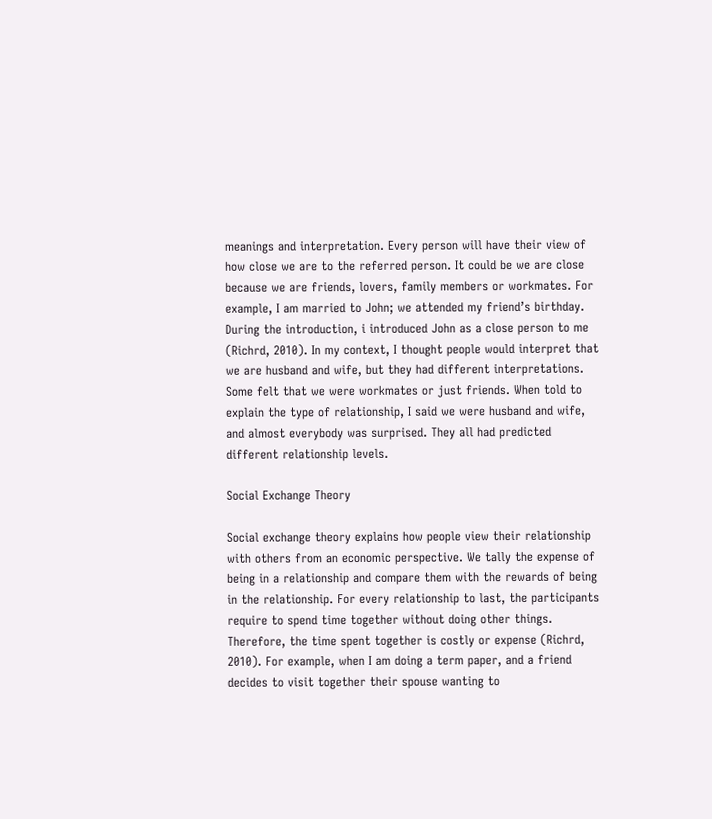meanings and interpretation. Every person will have their view of how close we are to the referred person. It could be we are close because we are friends, lovers, family members or workmates. For example, I am married to John; we attended my friend’s birthday. During the introduction, i introduced John as a close person to me (Richrd, 2010). In my context, I thought people would interpret that we are husband and wife, but they had different interpretations. Some felt that we were workmates or just friends. When told to explain the type of relationship, I said we were husband and wife, and almost everybody was surprised. They all had predicted different relationship levels.

Social Exchange Theory

Social exchange theory explains how people view their relationship with others from an economic perspective. We tally the expense of being in a relationship and compare them with the rewards of being in the relationship. For every relationship to last, the participants require to spend time together without doing other things. Therefore, the time spent together is costly or expense (Richrd, 2010). For example, when I am doing a term paper, and a friend decides to visit together their spouse wanting to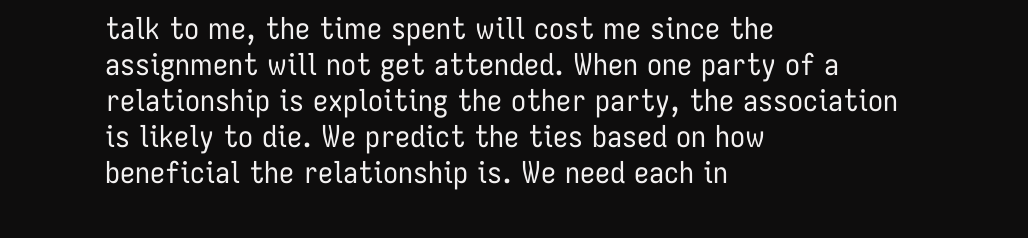talk to me, the time spent will cost me since the assignment will not get attended. When one party of a relationship is exploiting the other party, the association is likely to die. We predict the ties based on how beneficial the relationship is. We need each in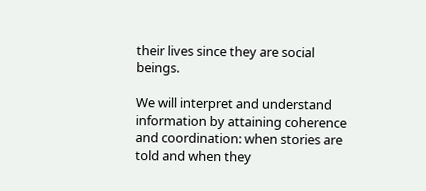their lives since they are social beings.

We will interpret and understand information by attaining coherence and coordination: when stories are told and when they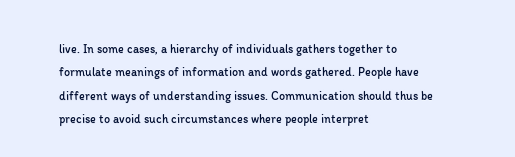live. In some cases, a hierarchy of individuals gathers together to formulate meanings of information and words gathered. People have different ways of understanding issues. Communication should thus be precise to avoid such circumstances where people interpret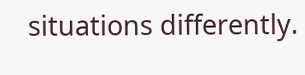situations differently.